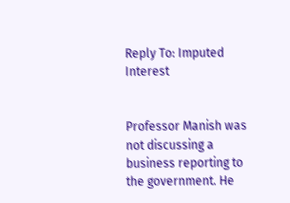Reply To: Imputed Interest


Professor Manish was not discussing a business reporting to the government. He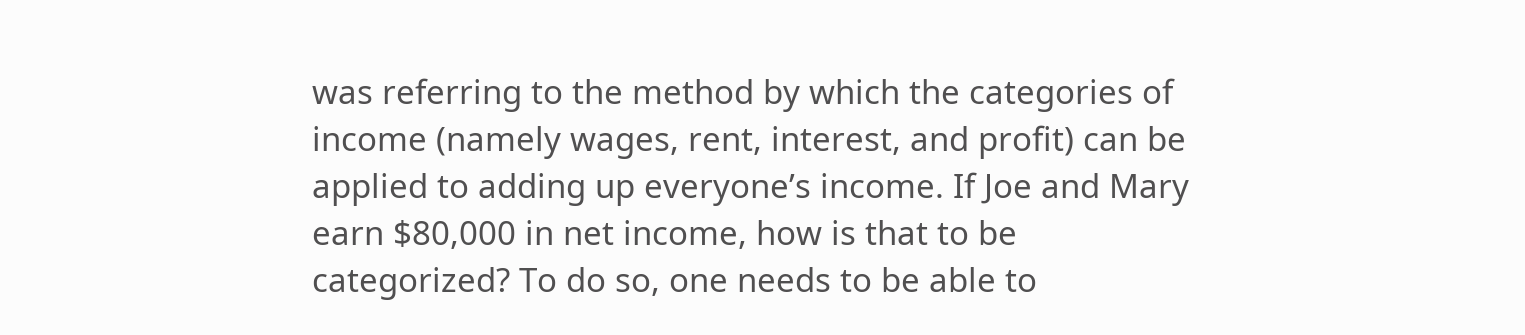was referring to the method by which the categories of income (namely wages, rent, interest, and profit) can be applied to adding up everyone’s income. If Joe and Mary earn $80,000 in net income, how is that to be categorized? To do so, one needs to be able to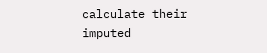calculate their imputed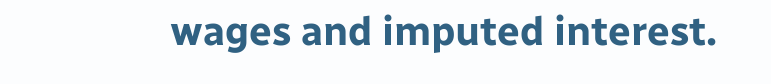wages and imputed interest.